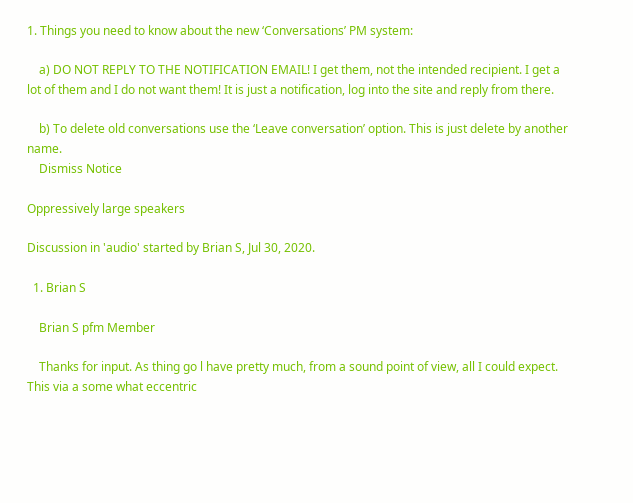1. Things you need to know about the new ‘Conversations’ PM system:

    a) DO NOT REPLY TO THE NOTIFICATION EMAIL! I get them, not the intended recipient. I get a lot of them and I do not want them! It is just a notification, log into the site and reply from there.

    b) To delete old conversations use the ‘Leave conversation’ option. This is just delete by another name.
    Dismiss Notice

Oppressively large speakers

Discussion in 'audio' started by Brian S, Jul 30, 2020.

  1. Brian S

    Brian S pfm Member

    Thanks for input. As thing go l have pretty much, from a sound point of view, all I could expect. This via a some what eccentric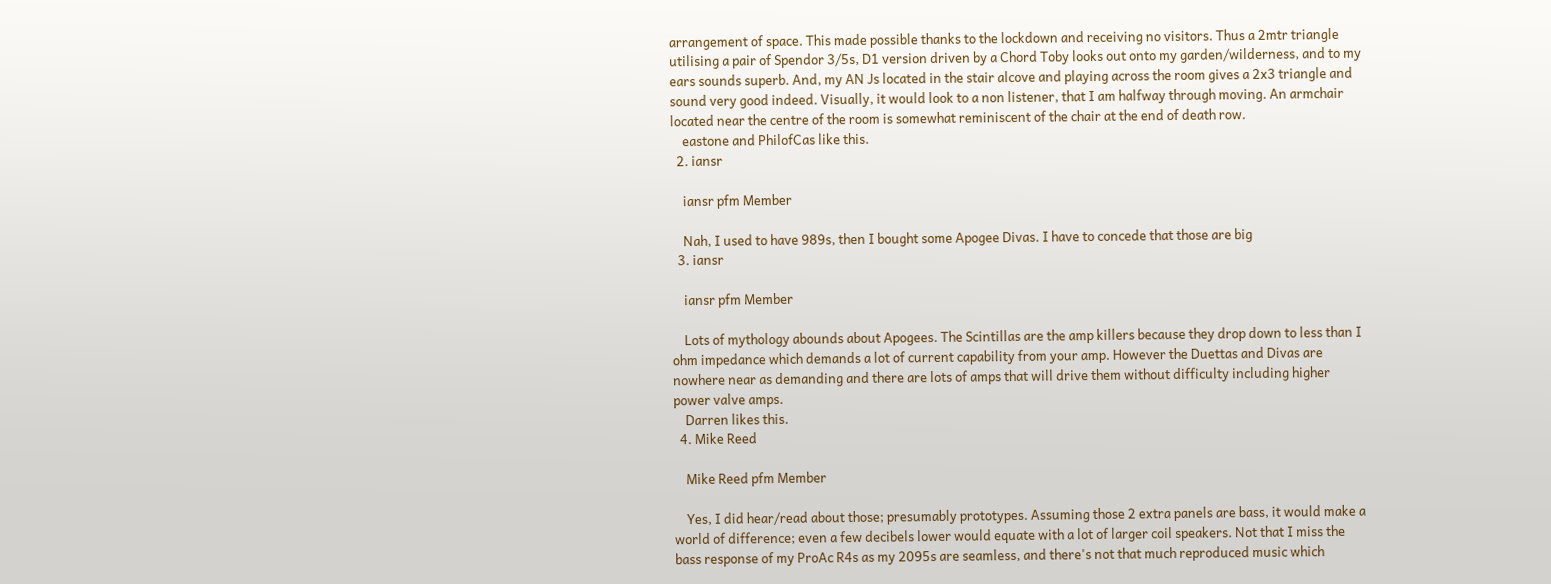arrangement of space. This made possible thanks to the lockdown and receiving no visitors. Thus a 2mtr triangle utilising a pair of Spendor 3/5s, D1 version driven by a Chord Toby looks out onto my garden/wilderness, and to my ears sounds superb. And, my AN Js located in the stair alcove and playing across the room gives a 2x3 triangle and sound very good indeed. Visually, it would look to a non listener, that I am halfway through moving. An armchair located near the centre of the room is somewhat reminiscent of the chair at the end of death row.
    eastone and PhilofCas like this.
  2. iansr

    iansr pfm Member

    Nah, I used to have 989s, then I bought some Apogee Divas. I have to concede that those are big
  3. iansr

    iansr pfm Member

    Lots of mythology abounds about Apogees. The Scintillas are the amp killers because they drop down to less than I ohm impedance which demands a lot of current capability from your amp. However the Duettas and Divas are nowhere near as demanding and there are lots of amps that will drive them without difficulty including higher power valve amps.
    Darren likes this.
  4. Mike Reed

    Mike Reed pfm Member

    Yes, I did hear/read about those; presumably prototypes. Assuming those 2 extra panels are bass, it would make a world of difference; even a few decibels lower would equate with a lot of larger coil speakers. Not that I miss the bass response of my ProAc R4s as my 2095s are seamless, and there's not that much reproduced music which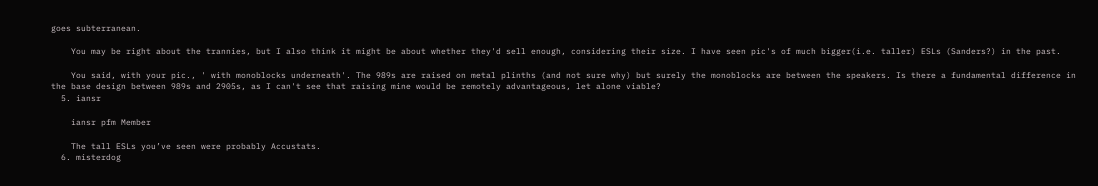goes subterranean.

    You may be right about the trannies, but I also think it might be about whether they'd sell enough, considering their size. I have seen pic's of much bigger(i.e. taller) ESLs (Sanders?) in the past.

    You said, with your pic., ' with monoblocks underneath'. The 989s are raised on metal plinths (and not sure why) but surely the monoblocks are between the speakers. Is there a fundamental difference in the base design between 989s and 2905s, as I can't see that raising mine would be remotely advantageous, let alone viable?
  5. iansr

    iansr pfm Member

    The tall ESLs you’ve seen were probably Accustats.
  6. misterdog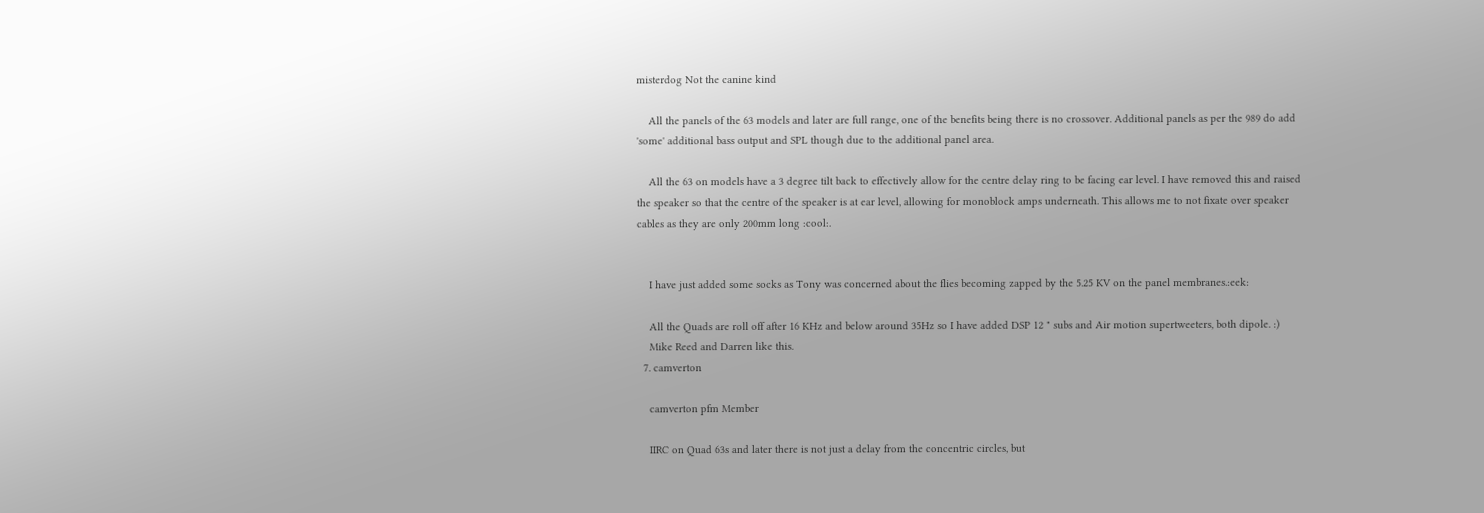misterdog Not the canine kind

    All the panels of the 63 models and later are full range, one of the benefits being there is no crossover. Additional panels as per the 989 do add 'some' additional bass output and SPL though due to the additional panel area.

    All the 63 on models have a 3 degree tilt back to effectively allow for the centre delay ring to be facing ear level. I have removed this and raised the speaker so that the centre of the speaker is at ear level, allowing for monoblock amps underneath. This allows me to not fixate over speaker cables as they are only 200mm long :cool:.


    I have just added some socks as Tony was concerned about the flies becoming zapped by the 5.25 KV on the panel membranes.:eek:

    All the Quads are roll off after 16 KHz and below around 35Hz so I have added DSP 12 " subs and Air motion supertweeters, both dipole. :)
    Mike Reed and Darren like this.
  7. camverton

    camverton pfm Member

    IIRC on Quad 63s and later there is not just a delay from the concentric circles, but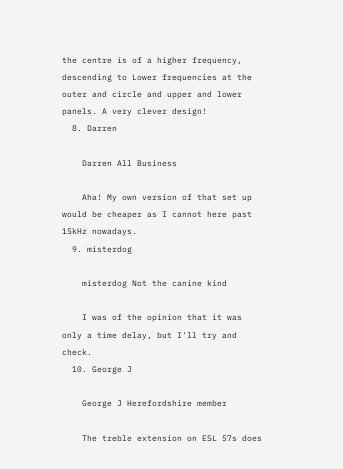the centre is of a higher frequency, descending to Lower frequencies at the outer and circle and upper and lower panels. A very clever design!
  8. Darren

    Darren All Business

    Aha! My own version of that set up would be cheaper as I cannot here past 15kHz nowadays.
  9. misterdog

    misterdog Not the canine kind

    I was of the opinion that it was only a time delay, but I'll try and check.
  10. George J

    George J Herefordshire member

    The treble extension on ESL 57s does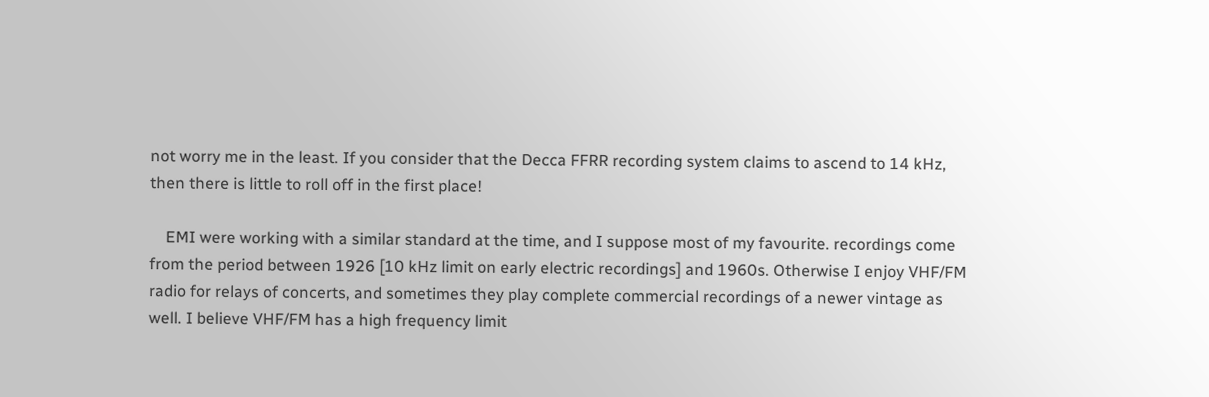not worry me in the least. If you consider that the Decca FFRR recording system claims to ascend to 14 kHz, then there is little to roll off in the first place!

    EMI were working with a similar standard at the time, and I suppose most of my favourite. recordings come from the period between 1926 [10 kHz limit on early electric recordings] and 1960s. Otherwise I enjoy VHF/FM radio for relays of concerts, and sometimes they play complete commercial recordings of a newer vintage as well. I believe VHF/FM has a high frequency limit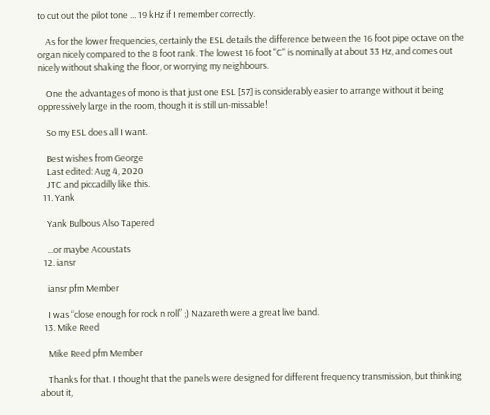to cut out the pilot tone ... 19 kHz if I remember correctly.

    As for the lower frequencies, certainly the ESL details the difference between the 16 foot pipe octave on the organ nicely compared to the 8 foot rank. The lowest 16 foot "C" is nominally at about 33 Hz, and comes out nicely without shaking the floor, or worrying my neighbours.

    One the advantages of mono is that just one ESL [57] is considerably easier to arrange without it being oppressively large in the room, though it is still un-missable!

    So my ESL does all I want.

    Best wishes from George
    Last edited: Aug 4, 2020
    JTC and piccadilly like this.
  11. Yank

    Yank Bulbous Also Tapered

    ...or maybe Acoustats
  12. iansr

    iansr pfm Member

    I was “close enough for rock n roll” ;) Nazareth were a great live band.
  13. Mike Reed

    Mike Reed pfm Member

    Thanks for that. I thought that the panels were designed for different frequency transmission, but thinking about it,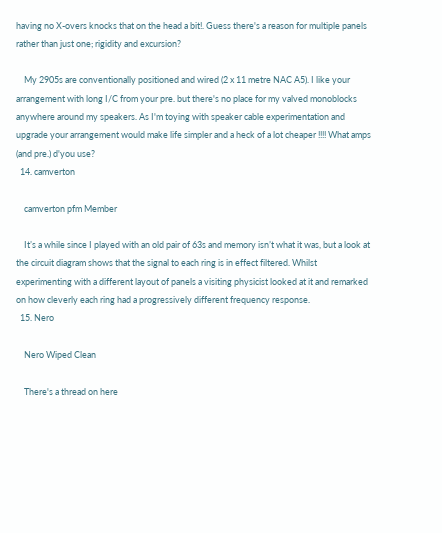having no X-overs knocks that on the head a bit!. Guess there's a reason for multiple panels rather than just one; rigidity and excursion?

    My 2905s are conventionally positioned and wired (2 x 11 metre NAC A5). I like your arrangement with long I/C from your pre. but there's no place for my valved monoblocks anywhere around my speakers. As I'm toying with speaker cable experimentation and upgrade your arrangement would make life simpler and a heck of a lot cheaper !!!! What amps (and pre.) d'you use?
  14. camverton

    camverton pfm Member

    It’s a while since I played with an old pair of 63s and memory isn’t what it was, but a look at the circuit diagram shows that the signal to each ring is in effect filtered. Whilst experimenting with a different layout of panels a visiting physicist looked at it and remarked on how cleverly each ring had a progressively different frequency response.
  15. Nero

    Nero Wiped Clean

    There's a thread on here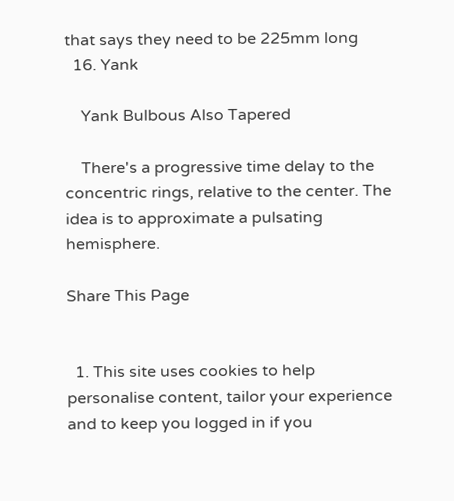that says they need to be 225mm long
  16. Yank

    Yank Bulbous Also Tapered

    There's a progressive time delay to the concentric rings, relative to the center. The idea is to approximate a pulsating hemisphere.

Share This Page


  1. This site uses cookies to help personalise content, tailor your experience and to keep you logged in if you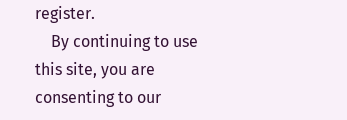register.
    By continuing to use this site, you are consenting to our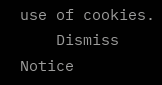use of cookies.
    Dismiss Notice